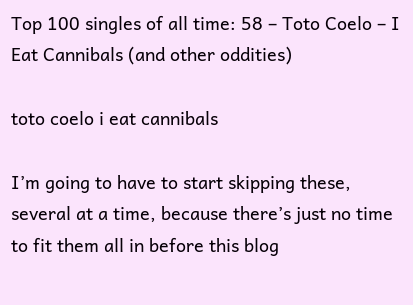Top 100 singles of all time: 58 – Toto Coelo – I Eat Cannibals (and other oddities)

toto coelo i eat cannibals

I’m going to have to start skipping these, several at a time, because there’s just no time to fit them all in before this blog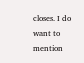closes. I do want to mention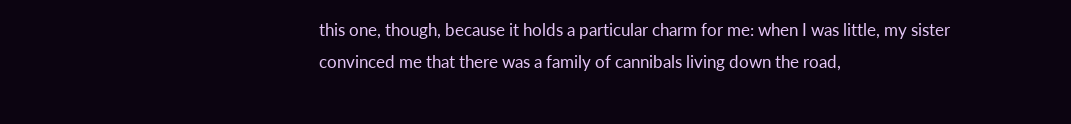this one, though, because it holds a particular charm for me: when I was little, my sister convinced me that there was a family of cannibals living down the road,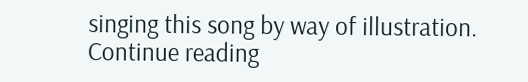singing this song by way of illustration.  Continue reading